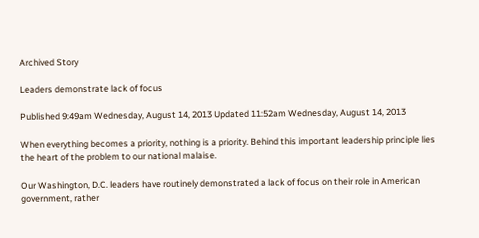Archived Story

Leaders demonstrate lack of focus

Published 9:49am Wednesday, August 14, 2013 Updated 11:52am Wednesday, August 14, 2013

When everything becomes a priority, nothing is a priority. Behind this important leadership principle lies the heart of the problem to our national malaise.

Our Washington, D.C. leaders have routinely demonstrated a lack of focus on their role in American government, rather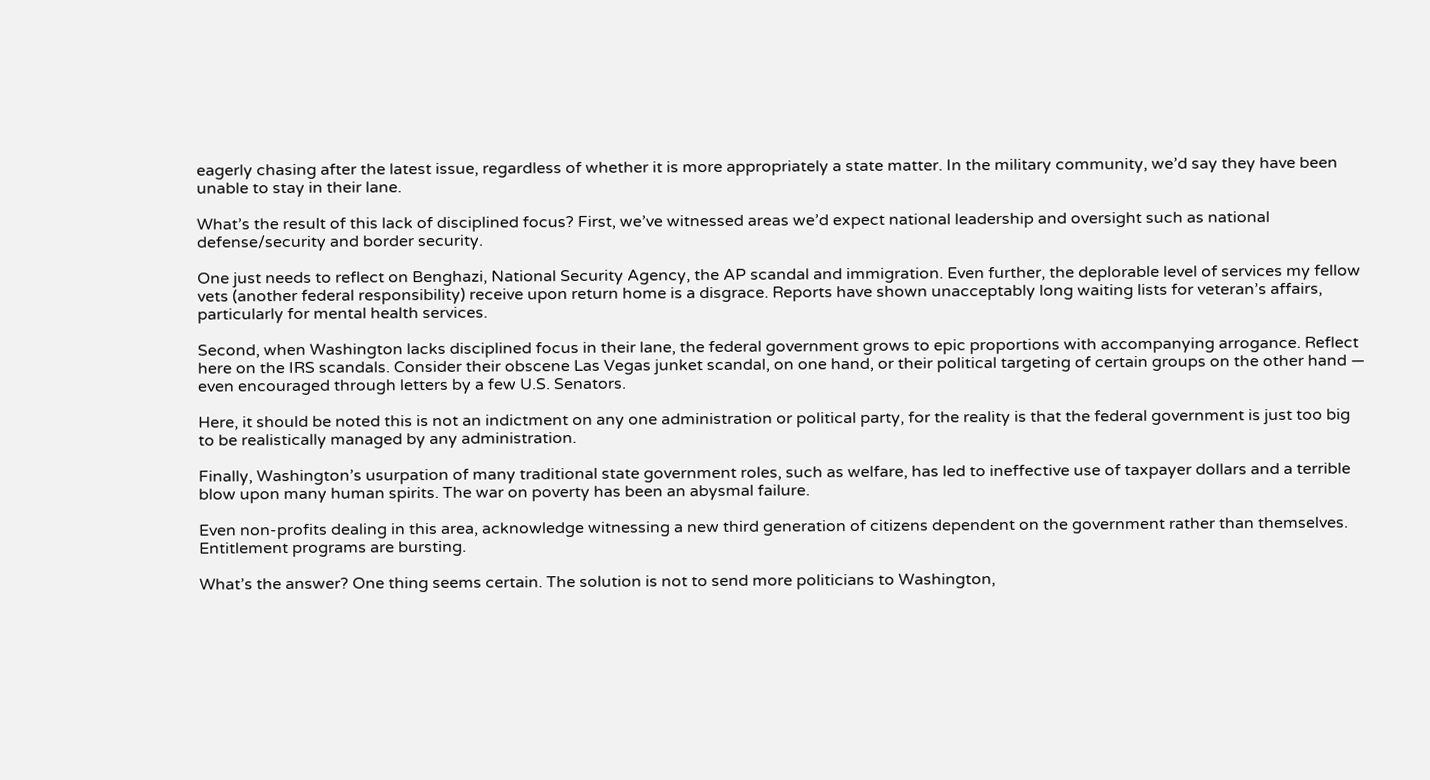eagerly chasing after the latest issue, regardless of whether it is more appropriately a state matter. In the military community, we’d say they have been unable to stay in their lane.

What’s the result of this lack of disciplined focus? First, we’ve witnessed areas we’d expect national leadership and oversight such as national defense/security and border security.

One just needs to reflect on Benghazi, National Security Agency, the AP scandal and immigration. Even further, the deplorable level of services my fellow vets (another federal responsibility) receive upon return home is a disgrace. Reports have shown unacceptably long waiting lists for veteran’s affairs, particularly for mental health services.

Second, when Washington lacks disciplined focus in their lane, the federal government grows to epic proportions with accompanying arrogance. Reflect here on the IRS scandals. Consider their obscene Las Vegas junket scandal, on one hand, or their political targeting of certain groups on the other hand — even encouraged through letters by a few U.S. Senators.

Here, it should be noted this is not an indictment on any one administration or political party, for the reality is that the federal government is just too big to be realistically managed by any administration.

Finally, Washington’s usurpation of many traditional state government roles, such as welfare, has led to ineffective use of taxpayer dollars and a terrible blow upon many human spirits. The war on poverty has been an abysmal failure.

Even non-profits dealing in this area, acknowledge witnessing a new third generation of citizens dependent on the government rather than themselves. Entitlement programs are bursting.

What’s the answer? One thing seems certain. The solution is not to send more politicians to Washington,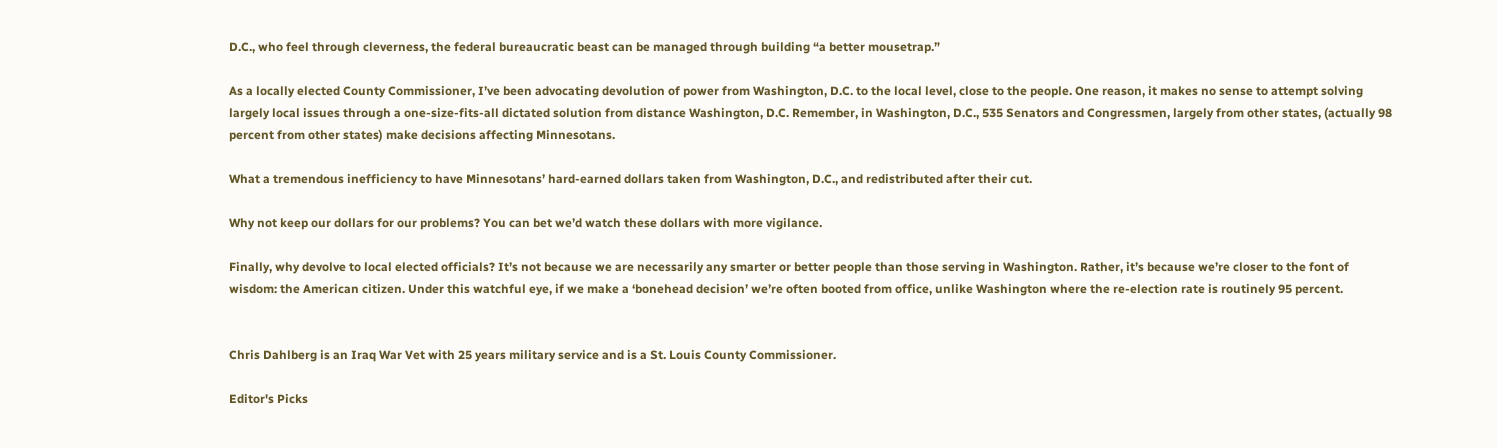D.C., who feel through cleverness, the federal bureaucratic beast can be managed through building “a better mousetrap.”

As a locally elected County Commissioner, I’ve been advocating devolution of power from Washington, D.C. to the local level, close to the people. One reason, it makes no sense to attempt solving largely local issues through a one-size-fits-all dictated solution from distance Washington, D.C. Remember, in Washington, D.C., 535 Senators and Congressmen, largely from other states, (actually 98 percent from other states) make decisions affecting Minnesotans.

What a tremendous inefficiency to have Minnesotans’ hard-earned dollars taken from Washington, D.C., and redistributed after their cut.

Why not keep our dollars for our problems? You can bet we’d watch these dollars with more vigilance.

Finally, why devolve to local elected officials? It’s not because we are necessarily any smarter or better people than those serving in Washington. Rather, it’s because we’re closer to the font of wisdom: the American citizen. Under this watchful eye, if we make a ‘bonehead decision’ we’re often booted from office, unlike Washington where the re-election rate is routinely 95 percent.


Chris Dahlberg is an Iraq War Vet with 25 years military service and is a St. Louis County Commissioner.

Editor's Picks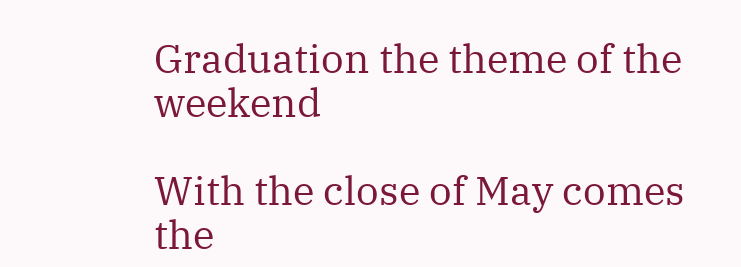Graduation the theme of the weekend

With the close of May comes the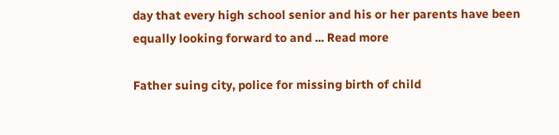day that every high school senior and his or her parents have been equally looking forward to and ... Read more

Father suing city, police for missing birth of child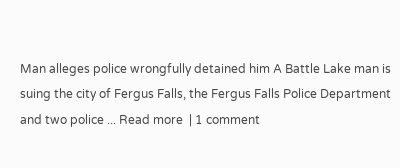Man alleges police wrongfully detained him A Battle Lake man is suing the city of Fergus Falls, the Fergus Falls Police Department and two police ... Read more  | 1 comment